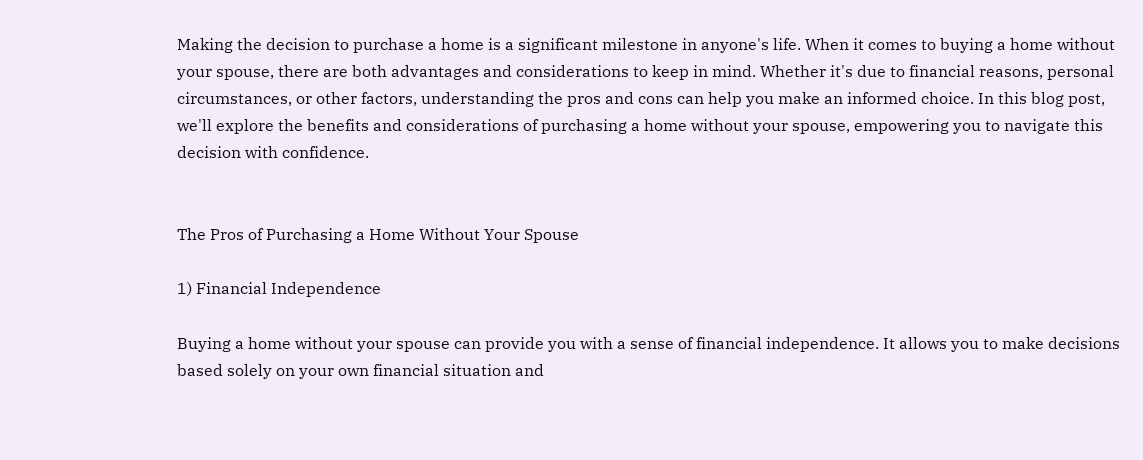Making the decision to purchase a home is a significant milestone in anyone's life. When it comes to buying a home without your spouse, there are both advantages and considerations to keep in mind. Whether it's due to financial reasons, personal circumstances, or other factors, understanding the pros and cons can help you make an informed choice. In this blog post, we'll explore the benefits and considerations of purchasing a home without your spouse, empowering you to navigate this decision with confidence.


The Pros of Purchasing a Home Without Your Spouse

1) Financial Independence

Buying a home without your spouse can provide you with a sense of financial independence. It allows you to make decisions based solely on your own financial situation and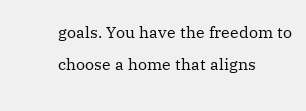goals. You have the freedom to choose a home that aligns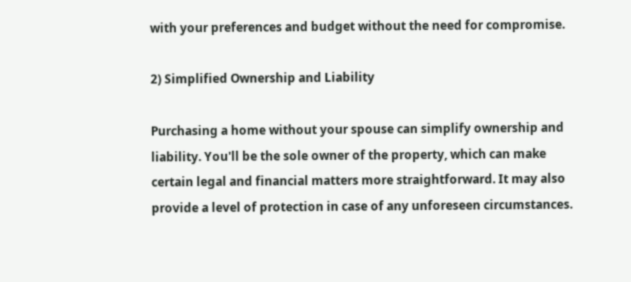with your preferences and budget without the need for compromise.

2) Simplified Ownership and Liability

Purchasing a home without your spouse can simplify ownership and liability. You'll be the sole owner of the property, which can make certain legal and financial matters more straightforward. It may also provide a level of protection in case of any unforeseen circumstances.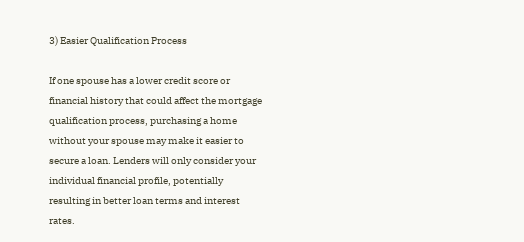3) Easier Qualification Process

If one spouse has a lower credit score or financial history that could affect the mortgage qualification process, purchasing a home without your spouse may make it easier to secure a loan. Lenders will only consider your individual financial profile, potentially resulting in better loan terms and interest rates.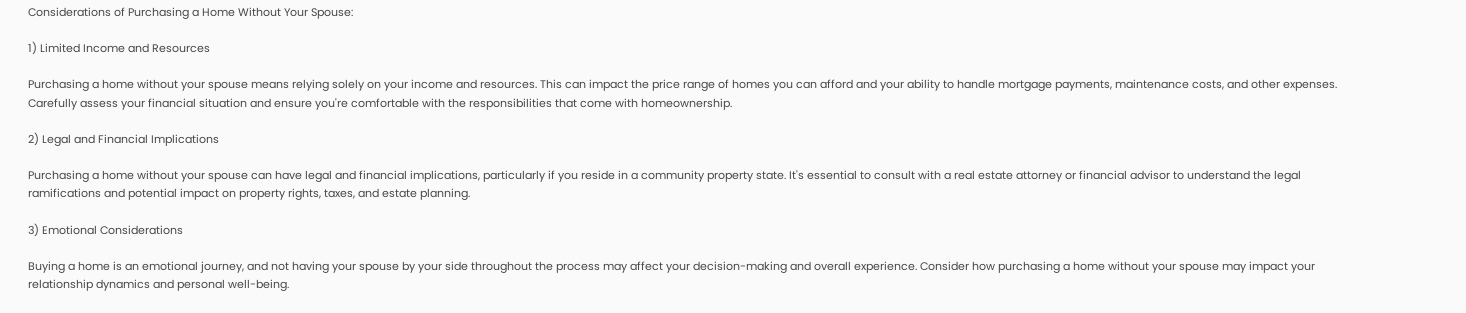Considerations of Purchasing a Home Without Your Spouse:

1) Limited Income and Resources

Purchasing a home without your spouse means relying solely on your income and resources. This can impact the price range of homes you can afford and your ability to handle mortgage payments, maintenance costs, and other expenses. Carefully assess your financial situation and ensure you're comfortable with the responsibilities that come with homeownership.

2) Legal and Financial Implications

Purchasing a home without your spouse can have legal and financial implications, particularly if you reside in a community property state. It's essential to consult with a real estate attorney or financial advisor to understand the legal ramifications and potential impact on property rights, taxes, and estate planning.

3) Emotional Considerations

Buying a home is an emotional journey, and not having your spouse by your side throughout the process may affect your decision-making and overall experience. Consider how purchasing a home without your spouse may impact your relationship dynamics and personal well-being.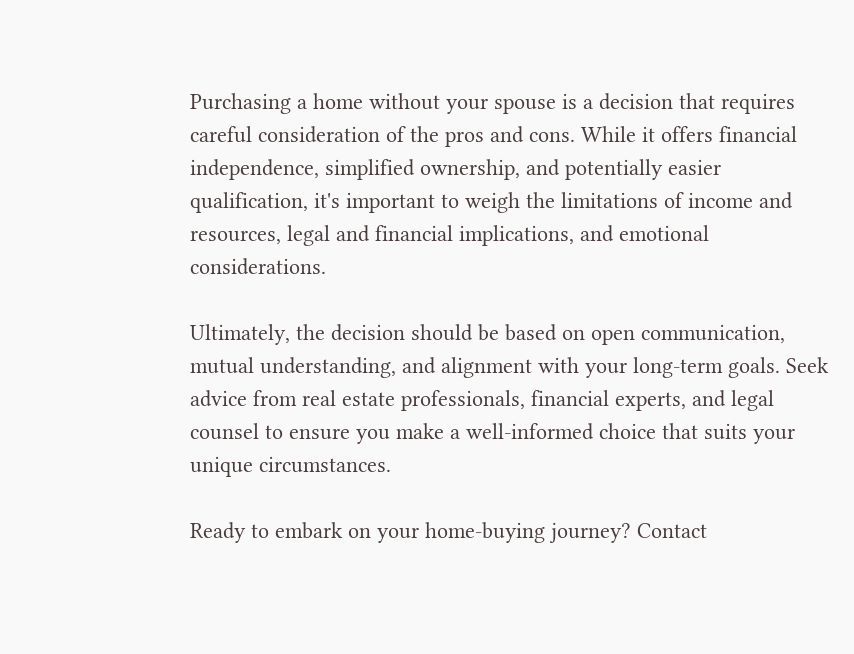Purchasing a home without your spouse is a decision that requires careful consideration of the pros and cons. While it offers financial independence, simplified ownership, and potentially easier qualification, it's important to weigh the limitations of income and resources, legal and financial implications, and emotional considerations.

Ultimately, the decision should be based on open communication, mutual understanding, and alignment with your long-term goals. Seek advice from real estate professionals, financial experts, and legal counsel to ensure you make a well-informed choice that suits your unique circumstances.

Ready to embark on your home-buying journey? Contact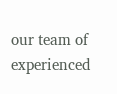our team of experienced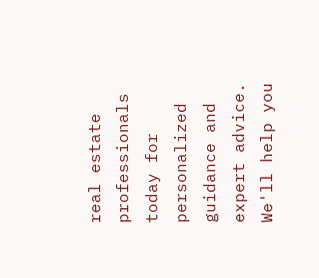real estate professionals today for personalized guidance and expert advice. We'll help you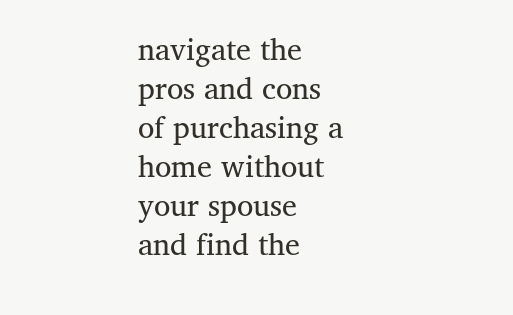navigate the pros and cons of purchasing a home without your spouse and find the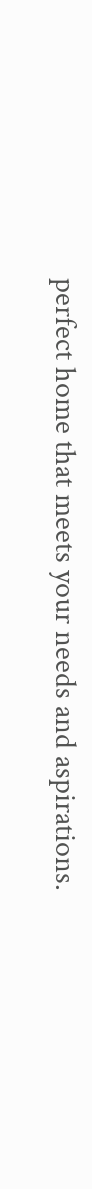perfect home that meets your needs and aspirations.